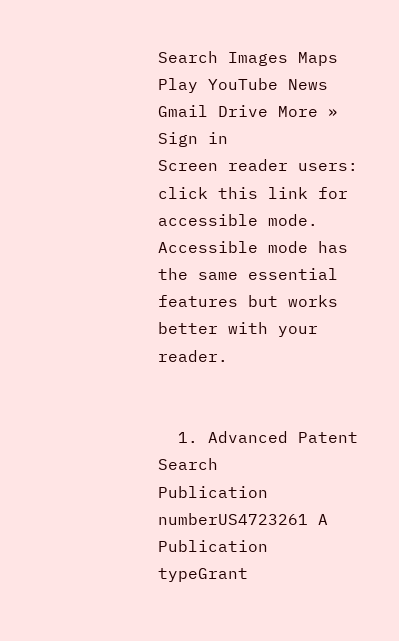Search Images Maps Play YouTube News Gmail Drive More »
Sign in
Screen reader users: click this link for accessible mode. Accessible mode has the same essential features but works better with your reader.


  1. Advanced Patent Search
Publication numberUS4723261 A
Publication typeGrant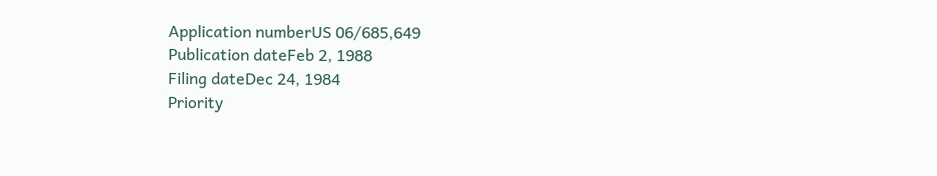Application numberUS 06/685,649
Publication dateFeb 2, 1988
Filing dateDec 24, 1984
Priority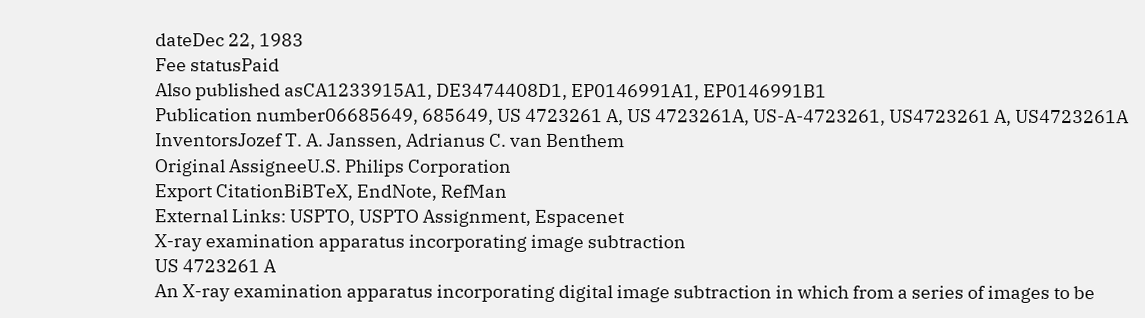dateDec 22, 1983
Fee statusPaid
Also published asCA1233915A1, DE3474408D1, EP0146991A1, EP0146991B1
Publication number06685649, 685649, US 4723261 A, US 4723261A, US-A-4723261, US4723261 A, US4723261A
InventorsJozef T. A. Janssen, Adrianus C. van Benthem
Original AssigneeU.S. Philips Corporation
Export CitationBiBTeX, EndNote, RefMan
External Links: USPTO, USPTO Assignment, Espacenet
X-ray examination apparatus incorporating image subtraction
US 4723261 A
An X-ray examination apparatus incorporating digital image subtraction in which from a series of images to be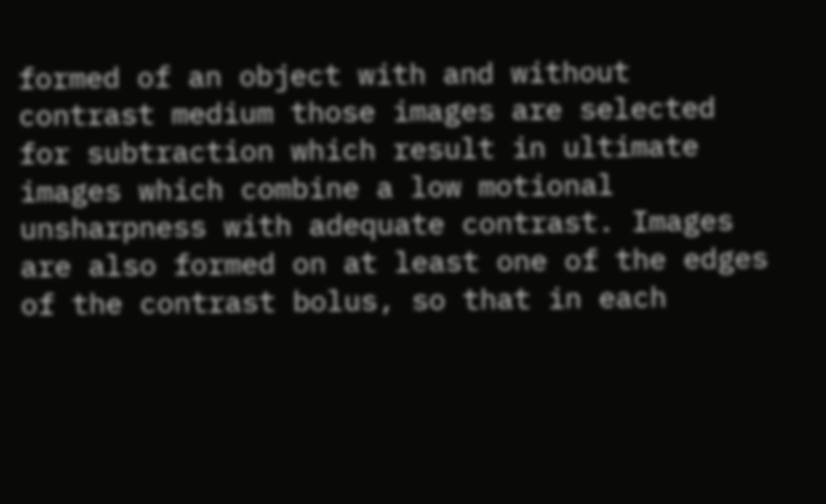formed of an object with and without contrast medium those images are selected for subtraction which result in ultimate images which combine a low motional unsharpness with adequate contrast. Images are also formed on at least one of the edges of the contrast bolus, so that in each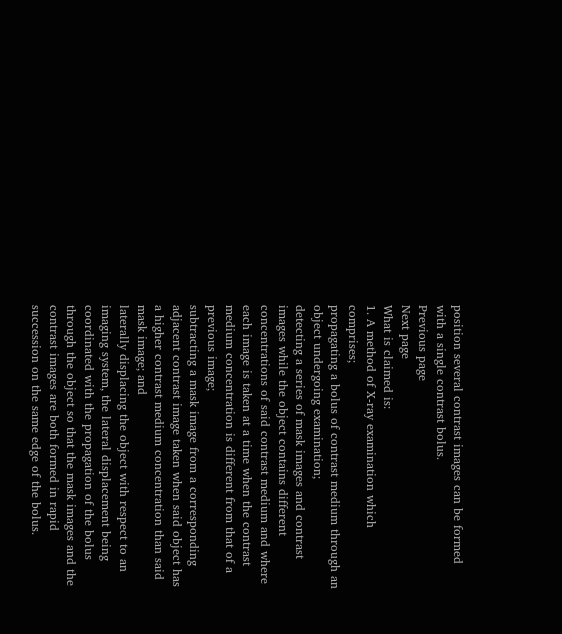position several contrast images can be formed with a single contrast bolus.
Previous page
Next page
What is claimed is:
1. A method of X-ray examination which comprises;
propagating a bolus of contrast medium through an object undergoing examination;
detecting a series of mask images and contrast images while the object contains different concentrations of said contrast medium and where each image is taken at a time when the contrast medium concentration is different from that of a previous image;
subtracting a mask image from a corresponding adjacent contrast image taken when said object has a higher contrast medium concentration than said mask image; and
laterally displacing the object with respect to an imaging system, the lateral displacement being coordinated with the propagation of the bolus through the object so that the mask images and the contrast images are both formed in rapid succession on the same edge of the bolus.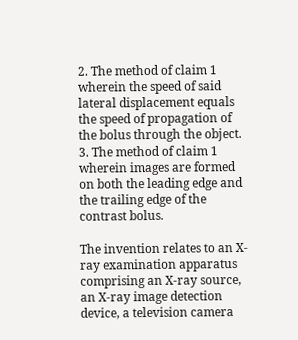2. The method of claim 1 wherein the speed of said lateral displacement equals the speed of propagation of the bolus through the object.
3. The method of claim 1 wherein images are formed on both the leading edge and the trailing edge of the contrast bolus.

The invention relates to an X-ray examination apparatus comprising an X-ray source, an X-ray image detection device, a television camera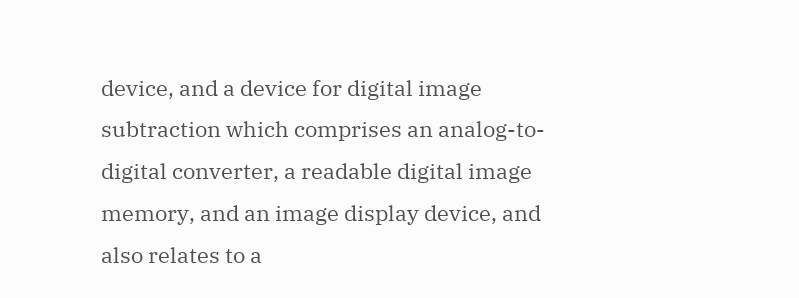device, and a device for digital image subtraction which comprises an analog-to-digital converter, a readable digital image memory, and an image display device, and also relates to a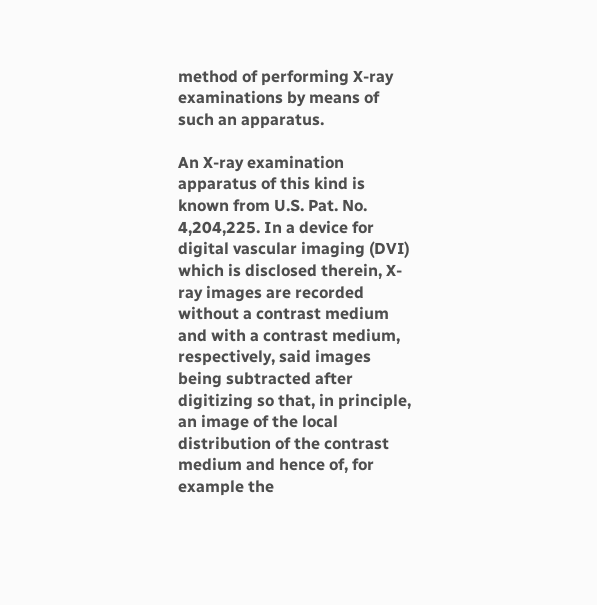method of performing X-ray examinations by means of such an apparatus.

An X-ray examination apparatus of this kind is known from U.S. Pat. No. 4,204,225. In a device for digital vascular imaging (DVI) which is disclosed therein, X-ray images are recorded without a contrast medium and with a contrast medium, respectively, said images being subtracted after digitizing so that, in principle, an image of the local distribution of the contrast medium and hence of, for example the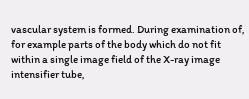vascular system is formed. During examination of, for example parts of the body which do not fit within a single image field of the X-ray image intensifier tube,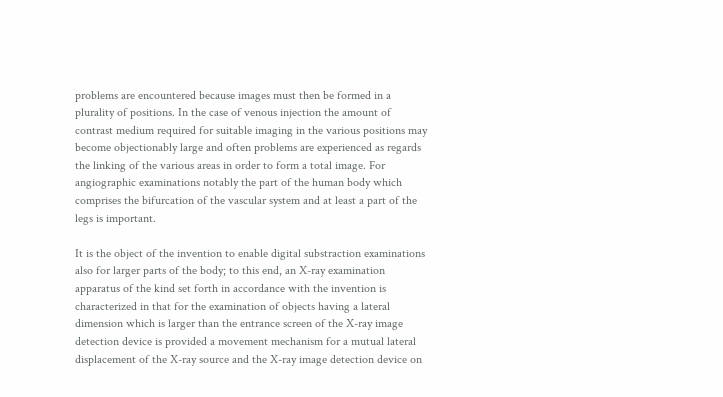problems are encountered because images must then be formed in a plurality of positions. In the case of venous injection the amount of contrast medium required for suitable imaging in the various positions may become objectionably large and often problems are experienced as regards the linking of the various areas in order to form a total image. For angiographic examinations notably the part of the human body which comprises the bifurcation of the vascular system and at least a part of the legs is important.

It is the object of the invention to enable digital substraction examinations also for larger parts of the body; to this end, an X-ray examination apparatus of the kind set forth in accordance with the invention is characterized in that for the examination of objects having a lateral dimension which is larger than the entrance screen of the X-ray image detection device is provided a movement mechanism for a mutual lateral displacement of the X-ray source and the X-ray image detection device on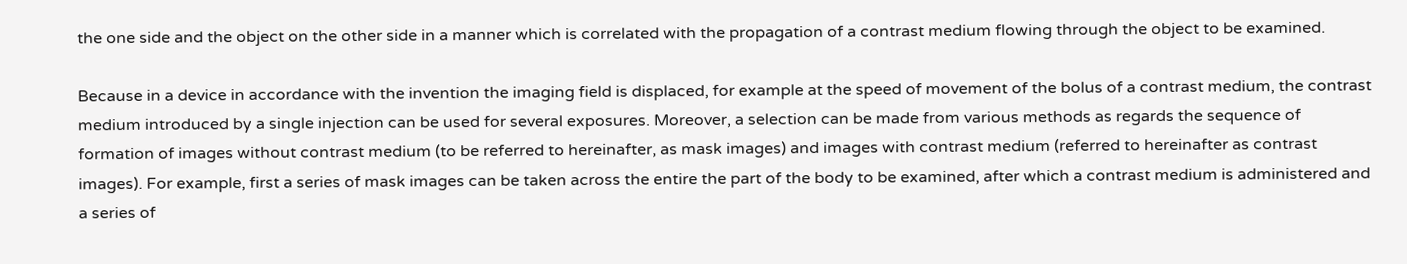the one side and the object on the other side in a manner which is correlated with the propagation of a contrast medium flowing through the object to be examined.

Because in a device in accordance with the invention the imaging field is displaced, for example at the speed of movement of the bolus of a contrast medium, the contrast medium introduced by a single injection can be used for several exposures. Moreover, a selection can be made from various methods as regards the sequence of formation of images without contrast medium (to be referred to hereinafter, as mask images) and images with contrast medium (referred to hereinafter as contrast images). For example, first a series of mask images can be taken across the entire the part of the body to be examined, after which a contrast medium is administered and a series of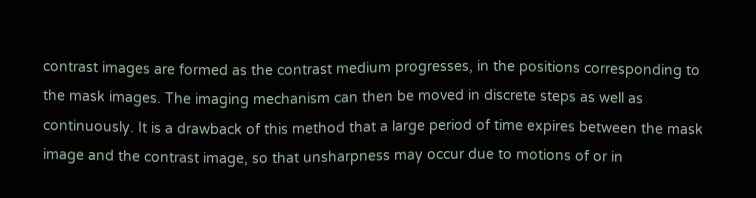contrast images are formed as the contrast medium progresses, in the positions corresponding to the mask images. The imaging mechanism can then be moved in discrete steps as well as continuously. It is a drawback of this method that a large period of time expires between the mask image and the contrast image, so that unsharpness may occur due to motions of or in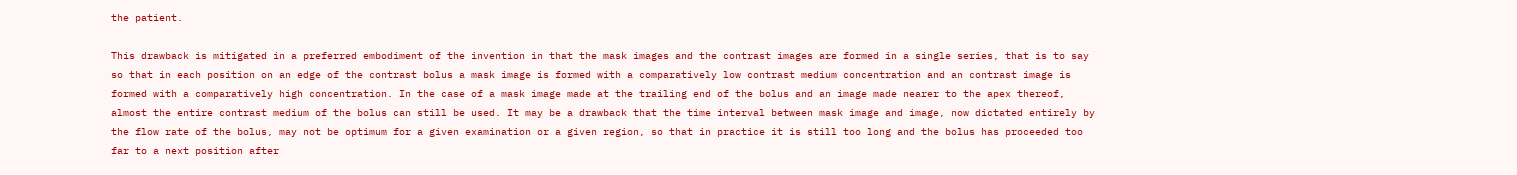the patient.

This drawback is mitigated in a preferred embodiment of the invention in that the mask images and the contrast images are formed in a single series, that is to say so that in each position on an edge of the contrast bolus a mask image is formed with a comparatively low contrast medium concentration and an contrast image is formed with a comparatively high concentration. In the case of a mask image made at the trailing end of the bolus and an image made nearer to the apex thereof, almost the entire contrast medium of the bolus can still be used. It may be a drawback that the time interval between mask image and image, now dictated entirely by the flow rate of the bolus, may not be optimum for a given examination or a given region, so that in practice it is still too long and the bolus has proceeded too far to a next position after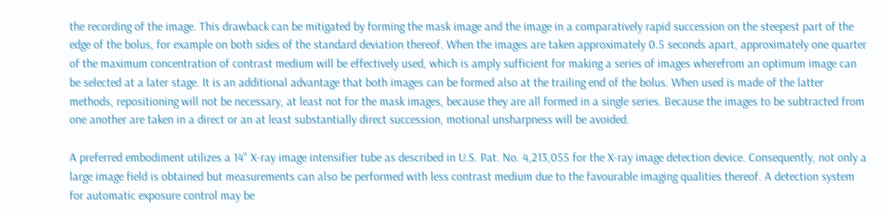the recording of the image. This drawback can be mitigated by forming the mask image and the image in a comparatively rapid succession on the steepest part of the edge of the bolus, for example on both sides of the standard deviation thereof. When the images are taken approximately 0.5 seconds apart, approximately one quarter of the maximum concentration of contrast medium will be effectively used, which is amply sufficient for making a series of images wherefrom an optimum image can be selected at a later stage. It is an additional advantage that both images can be formed also at the trailing end of the bolus. When used is made of the latter methods, repositioning will not be necessary, at least not for the mask images, because they are all formed in a single series. Because the images to be subtracted from one another are taken in a direct or an at least substantially direct succession, motional unsharpness will be avoided.

A preferred embodiment utilizes a 14" X-ray image intensifier tube as described in U.S. Pat. No. 4,213,055 for the X-ray image detection device. Consequently, not only a large image field is obtained but measurements can also be performed with less contrast medium due to the favourable imaging qualities thereof. A detection system for automatic exposure control may be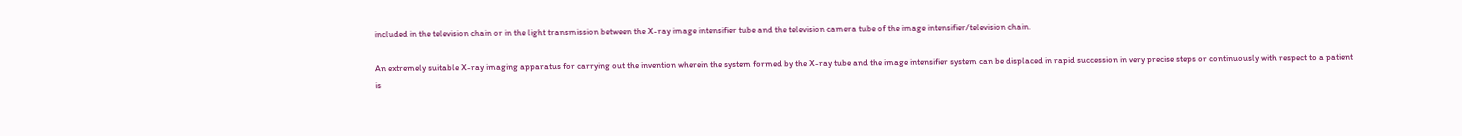included in the television chain or in the light transmission between the X-ray image intensifier tube and the television camera tube of the image intensifier/television chain.

An extremely suitable X-ray imaging apparatus for carrying out the invention wherein the system formed by the X-ray tube and the image intensifier system can be displaced in rapid succession in very precise steps or continuously with respect to a patient is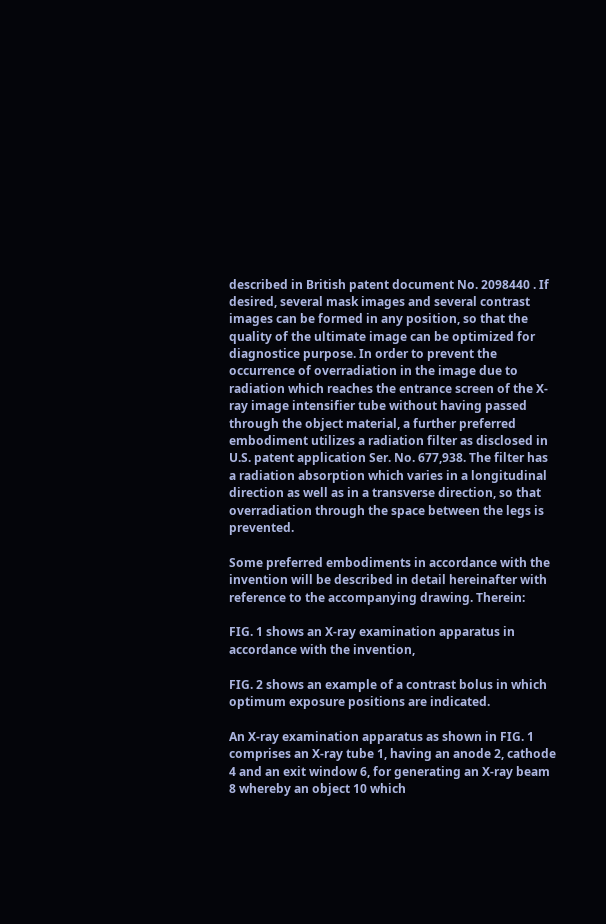described in British patent document No. 2098440 . If desired, several mask images and several contrast images can be formed in any position, so that the quality of the ultimate image can be optimized for diagnostice purpose. In order to prevent the occurrence of overradiation in the image due to radiation which reaches the entrance screen of the X-ray image intensifier tube without having passed through the object material, a further preferred embodiment utilizes a radiation filter as disclosed in U.S. patent application Ser. No. 677,938. The filter has a radiation absorption which varies in a longitudinal direction as well as in a transverse direction, so that overradiation through the space between the legs is prevented.

Some preferred embodiments in accordance with the invention will be described in detail hereinafter with reference to the accompanying drawing. Therein:

FIG. 1 shows an X-ray examination apparatus in accordance with the invention,

FIG. 2 shows an example of a contrast bolus in which optimum exposure positions are indicated.

An X-ray examination apparatus as shown in FIG. 1 comprises an X-ray tube 1, having an anode 2, cathode 4 and an exit window 6, for generating an X-ray beam 8 whereby an object 10 which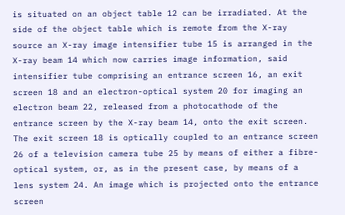is situated on an object table 12 can be irradiated. At the side of the object table which is remote from the X-ray source an X-ray image intensifier tube 15 is arranged in the X-ray beam 14 which now carries image information, said intensifier tube comprising an entrance screen 16, an exit screen 18 and an electron-optical system 20 for imaging an electron beam 22, released from a photocathode of the entrance screen by the X-ray beam 14, onto the exit screen. The exit screen 18 is optically coupled to an entrance screen 26 of a television camera tube 25 by means of either a fibre-optical system, or, as in the present case, by means of a lens system 24. An image which is projected onto the entrance screen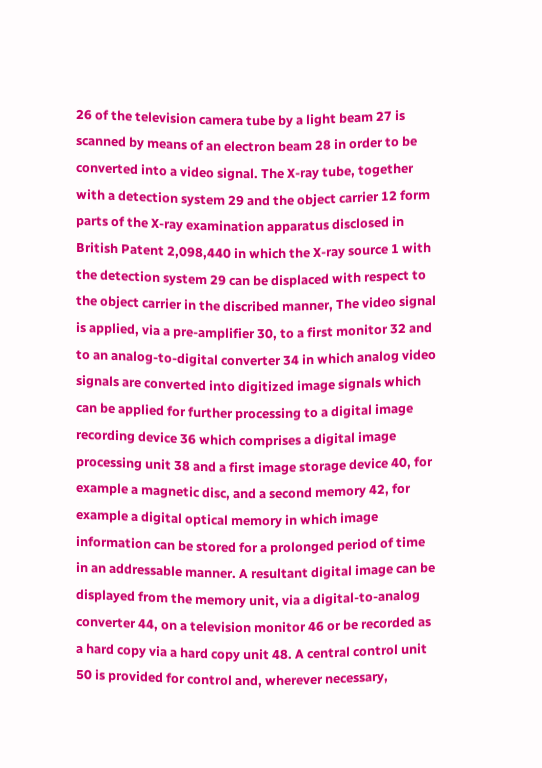26 of the television camera tube by a light beam 27 is scanned by means of an electron beam 28 in order to be converted into a video signal. The X-ray tube, together with a detection system 29 and the object carrier 12 form parts of the X-ray examination apparatus disclosed in British Patent 2,098,440 in which the X-ray source 1 with the detection system 29 can be displaced with respect to the object carrier in the discribed manner, The video signal is applied, via a pre-amplifier 30, to a first monitor 32 and to an analog-to-digital converter 34 in which analog video signals are converted into digitized image signals which can be applied for further processing to a digital image recording device 36 which comprises a digital image processing unit 38 and a first image storage device 40, for example a magnetic disc, and a second memory 42, for example a digital optical memory in which image information can be stored for a prolonged period of time in an addressable manner. A resultant digital image can be displayed from the memory unit, via a digital-to-analog converter 44, on a television monitor 46 or be recorded as a hard copy via a hard copy unit 48. A central control unit 50 is provided for control and, wherever necessary,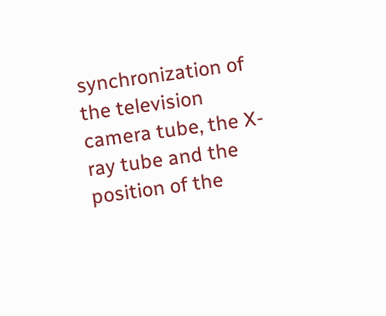synchronization of the television camera tube, the X-ray tube and the position of the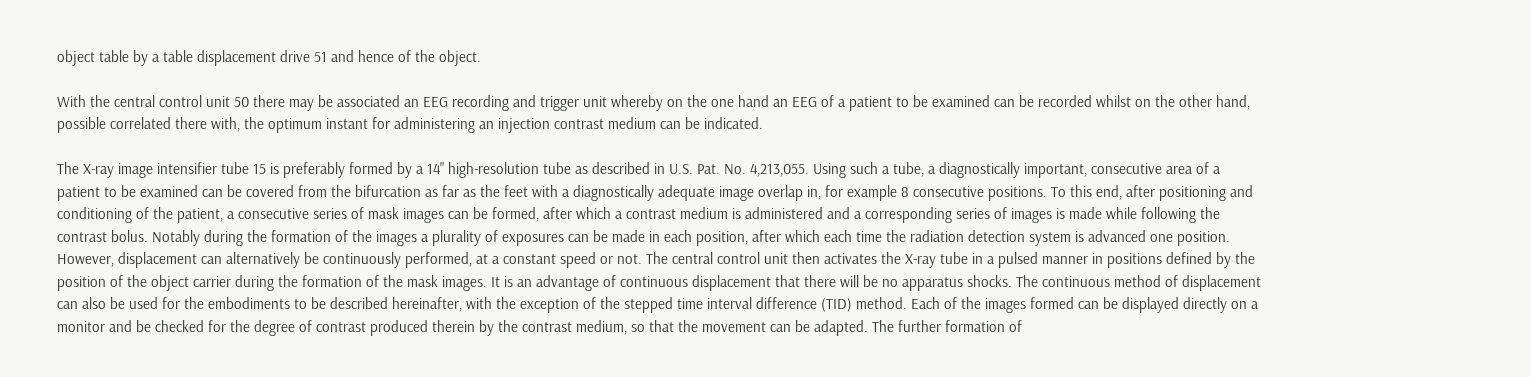object table by a table displacement drive 51 and hence of the object.

With the central control unit 50 there may be associated an EEG recording and trigger unit whereby on the one hand an EEG of a patient to be examined can be recorded whilst on the other hand, possible correlated there with, the optimum instant for administering an injection contrast medium can be indicated.

The X-ray image intensifier tube 15 is preferably formed by a 14" high-resolution tube as described in U.S. Pat. No. 4,213,055. Using such a tube, a diagnostically important, consecutive area of a patient to be examined can be covered from the bifurcation as far as the feet with a diagnostically adequate image overlap in, for example 8 consecutive positions. To this end, after positioning and conditioning of the patient, a consecutive series of mask images can be formed, after which a contrast medium is administered and a corresponding series of images is made while following the contrast bolus. Notably during the formation of the images a plurality of exposures can be made in each position, after which each time the radiation detection system is advanced one position. However, displacement can alternatively be continuously performed, at a constant speed or not. The central control unit then activates the X-ray tube in a pulsed manner in positions defined by the position of the object carrier during the formation of the mask images. It is an advantage of continuous displacement that there will be no apparatus shocks. The continuous method of displacement can also be used for the embodiments to be described hereinafter, with the exception of the stepped time interval difference (TID) method. Each of the images formed can be displayed directly on a monitor and be checked for the degree of contrast produced therein by the contrast medium, so that the movement can be adapted. The further formation of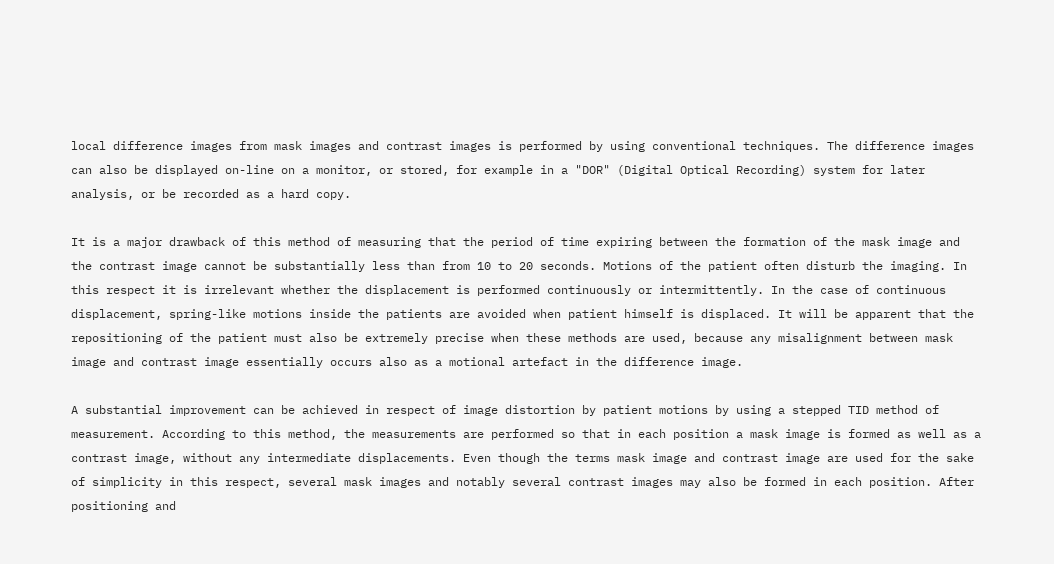local difference images from mask images and contrast images is performed by using conventional techniques. The difference images can also be displayed on-line on a monitor, or stored, for example in a "DOR" (Digital Optical Recording) system for later analysis, or be recorded as a hard copy.

It is a major drawback of this method of measuring that the period of time expiring between the formation of the mask image and the contrast image cannot be substantially less than from 10 to 20 seconds. Motions of the patient often disturb the imaging. In this respect it is irrelevant whether the displacement is performed continuously or intermittently. In the case of continuous displacement, spring-like motions inside the patients are avoided when patient himself is displaced. It will be apparent that the repositioning of the patient must also be extremely precise when these methods are used, because any misalignment between mask image and contrast image essentially occurs also as a motional artefact in the difference image.

A substantial improvement can be achieved in respect of image distortion by patient motions by using a stepped TID method of measurement. According to this method, the measurements are performed so that in each position a mask image is formed as well as a contrast image, without any intermediate displacements. Even though the terms mask image and contrast image are used for the sake of simplicity in this respect, several mask images and notably several contrast images may also be formed in each position. After positioning and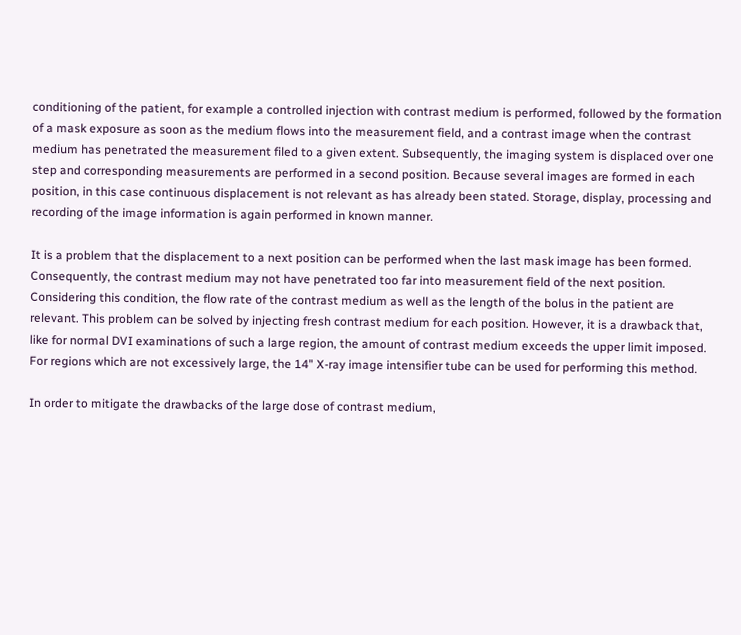conditioning of the patient, for example a controlled injection with contrast medium is performed, followed by the formation of a mask exposure as soon as the medium flows into the measurement field, and a contrast image when the contrast medium has penetrated the measurement filed to a given extent. Subsequently, the imaging system is displaced over one step and corresponding measurements are performed in a second position. Because several images are formed in each position, in this case continuous displacement is not relevant as has already been stated. Storage, display, processing and recording of the image information is again performed in known manner.

It is a problem that the displacement to a next position can be performed when the last mask image has been formed. Consequently, the contrast medium may not have penetrated too far into measurement field of the next position. Considering this condition, the flow rate of the contrast medium as well as the length of the bolus in the patient are relevant. This problem can be solved by injecting fresh contrast medium for each position. However, it is a drawback that, like for normal DVI examinations of such a large region, the amount of contrast medium exceeds the upper limit imposed. For regions which are not excessively large, the 14" X-ray image intensifier tube can be used for performing this method.

In order to mitigate the drawbacks of the large dose of contrast medium,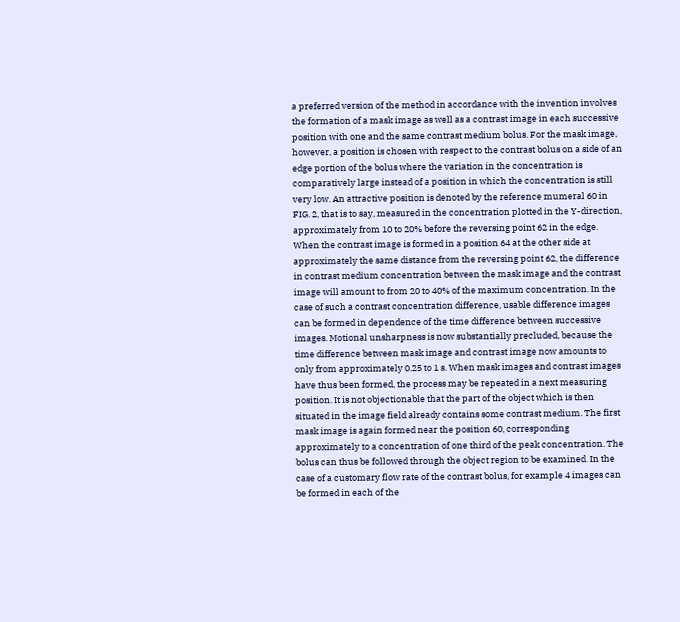a preferred version of the method in accordance with the invention involves the formation of a mask image as well as a contrast image in each successive position with one and the same contrast medium bolus. For the mask image, however, a position is chosen with respect to the contrast bolus on a side of an edge portion of the bolus where the variation in the concentration is comparatively large instead of a position in which the concentration is still very low. An attractive position is denoted by the reference mumeral 60 in FIG. 2, that is to say, measured in the concentration plotted in the Y-direction, approximately from 10 to 20% before the reversing point 62 in the edge. When the contrast image is formed in a position 64 at the other side at approximately the same distance from the reversing point 62, the difference in contrast medium concentration between the mask image and the contrast image will amount to from 20 to 40% of the maximum concentration. In the case of such a contrast concentration difference, usable difference images can be formed in dependence of the time difference between successive images. Motional unsharpness is now substantially precluded, because the time difference between mask image and contrast image now amounts to only from approximately 0.25 to 1 s. When mask images and contrast images have thus been formed, the process may be repeated in a next measuring position. It is not objectionable that the part of the object which is then situated in the image field already contains some contrast medium. The first mask image is again formed near the position 60, corresponding approximately to a concentration of one third of the peak concentration. The bolus can thus be followed through the object region to be examined. In the case of a customary flow rate of the contrast bolus, for example 4 images can be formed in each of the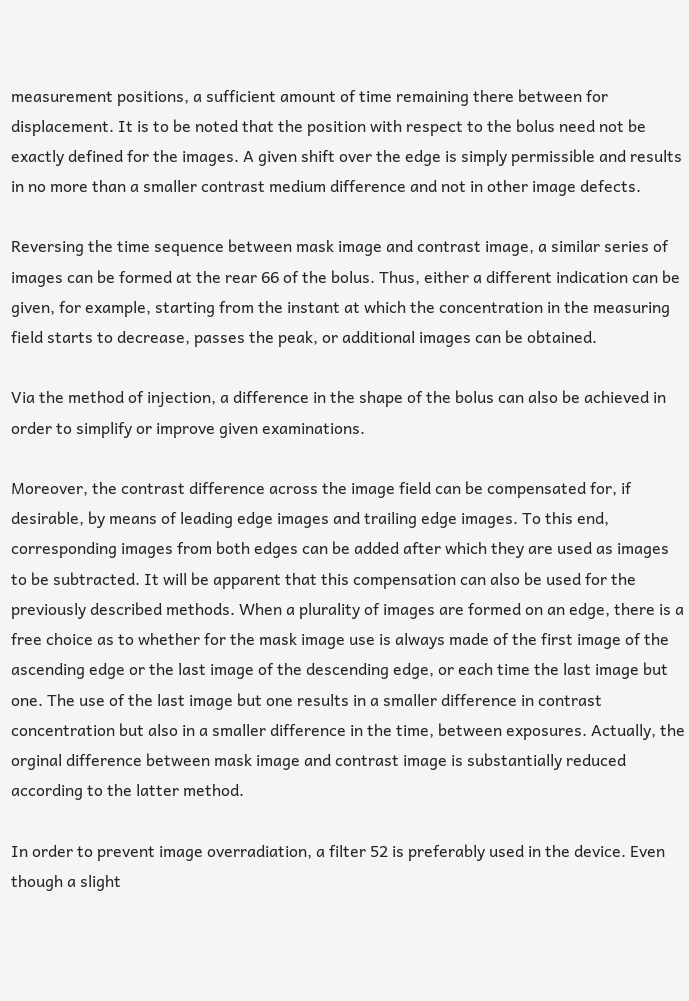measurement positions, a sufficient amount of time remaining there between for displacement. It is to be noted that the position with respect to the bolus need not be exactly defined for the images. A given shift over the edge is simply permissible and results in no more than a smaller contrast medium difference and not in other image defects.

Reversing the time sequence between mask image and contrast image, a similar series of images can be formed at the rear 66 of the bolus. Thus, either a different indication can be given, for example, starting from the instant at which the concentration in the measuring field starts to decrease, passes the peak, or additional images can be obtained.

Via the method of injection, a difference in the shape of the bolus can also be achieved in order to simplify or improve given examinations.

Moreover, the contrast difference across the image field can be compensated for, if desirable, by means of leading edge images and trailing edge images. To this end, corresponding images from both edges can be added after which they are used as images to be subtracted. It will be apparent that this compensation can also be used for the previously described methods. When a plurality of images are formed on an edge, there is a free choice as to whether for the mask image use is always made of the first image of the ascending edge or the last image of the descending edge, or each time the last image but one. The use of the last image but one results in a smaller difference in contrast concentration but also in a smaller difference in the time, between exposures. Actually, the orginal difference between mask image and contrast image is substantially reduced according to the latter method.

In order to prevent image overradiation, a filter 52 is preferably used in the device. Even though a slight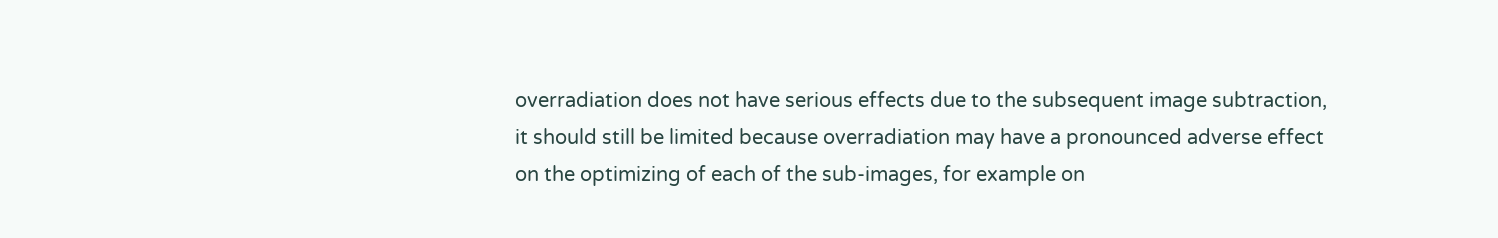overradiation does not have serious effects due to the subsequent image subtraction, it should still be limited because overradiation may have a pronounced adverse effect on the optimizing of each of the sub-images, for example on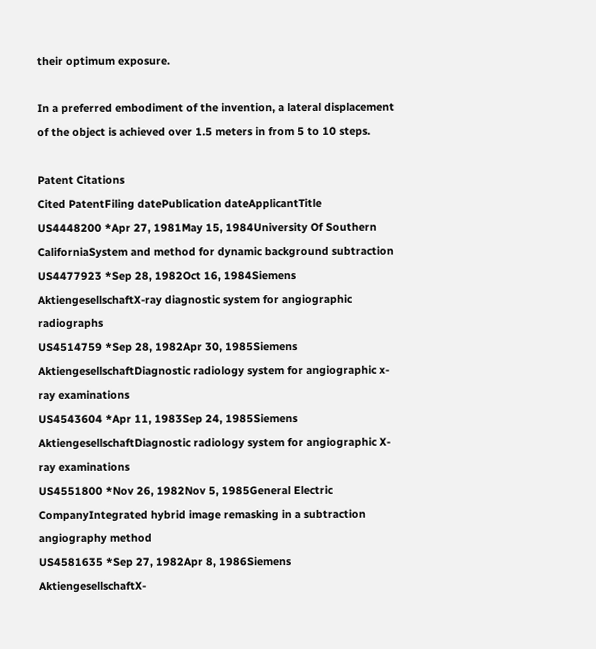their optimum exposure.

In a preferred embodiment of the invention, a lateral displacement of the object is achieved over 1.5 meters in from 5 to 10 steps.

Patent Citations
Cited PatentFiling datePublication dateApplicantTitle
US4448200 *Apr 27, 1981May 15, 1984University Of Southern CaliforniaSystem and method for dynamic background subtraction
US4477923 *Sep 28, 1982Oct 16, 1984Siemens AktiengesellschaftX-ray diagnostic system for angiographic radiographs
US4514759 *Sep 28, 1982Apr 30, 1985Siemens AktiengesellschaftDiagnostic radiology system for angiographic x-ray examinations
US4543604 *Apr 11, 1983Sep 24, 1985Siemens AktiengesellschaftDiagnostic radiology system for angiographic X-ray examinations
US4551800 *Nov 26, 1982Nov 5, 1985General Electric CompanyIntegrated hybrid image remasking in a subtraction angiography method
US4581635 *Sep 27, 1982Apr 8, 1986Siemens AktiengesellschaftX-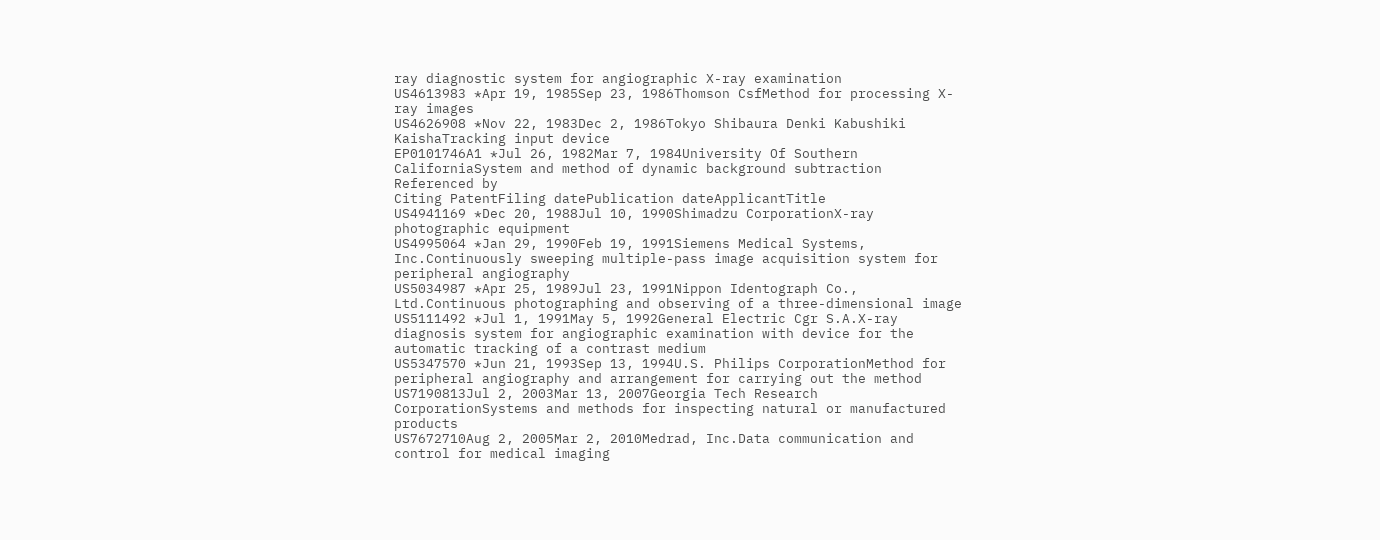ray diagnostic system for angiographic X-ray examination
US4613983 *Apr 19, 1985Sep 23, 1986Thomson CsfMethod for processing X-ray images
US4626908 *Nov 22, 1983Dec 2, 1986Tokyo Shibaura Denki Kabushiki KaishaTracking input device
EP0101746A1 *Jul 26, 1982Mar 7, 1984University Of Southern CaliforniaSystem and method of dynamic background subtraction
Referenced by
Citing PatentFiling datePublication dateApplicantTitle
US4941169 *Dec 20, 1988Jul 10, 1990Shimadzu CorporationX-ray photographic equipment
US4995064 *Jan 29, 1990Feb 19, 1991Siemens Medical Systems, Inc.Continuously sweeping multiple-pass image acquisition system for peripheral angiography
US5034987 *Apr 25, 1989Jul 23, 1991Nippon Identograph Co., Ltd.Continuous photographing and observing of a three-dimensional image
US5111492 *Jul 1, 1991May 5, 1992General Electric Cgr S.A.X-ray diagnosis system for angiographic examination with device for the automatic tracking of a contrast medium
US5347570 *Jun 21, 1993Sep 13, 1994U.S. Philips CorporationMethod for peripheral angiography and arrangement for carrying out the method
US7190813Jul 2, 2003Mar 13, 2007Georgia Tech Research CorporationSystems and methods for inspecting natural or manufactured products
US7672710Aug 2, 2005Mar 2, 2010Medrad, Inc.Data communication and control for medical imaging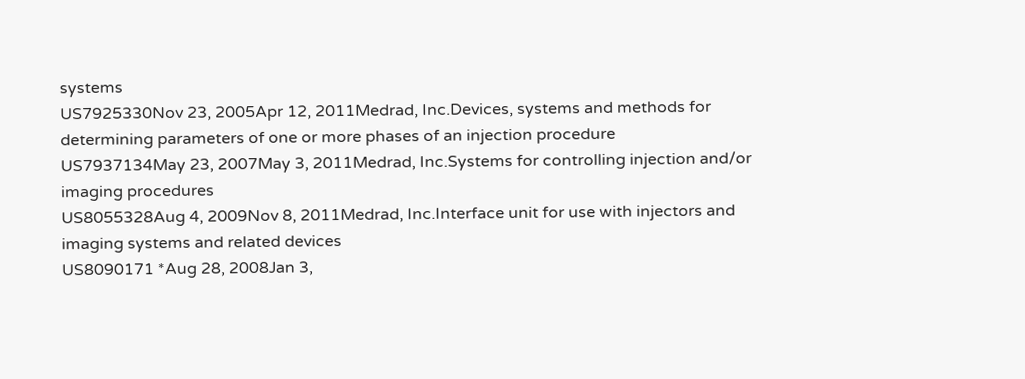systems
US7925330Nov 23, 2005Apr 12, 2011Medrad, Inc.Devices, systems and methods for determining parameters of one or more phases of an injection procedure
US7937134May 23, 2007May 3, 2011Medrad, Inc.Systems for controlling injection and/or imaging procedures
US8055328Aug 4, 2009Nov 8, 2011Medrad, Inc.Interface unit for use with injectors and imaging systems and related devices
US8090171 *Aug 28, 2008Jan 3,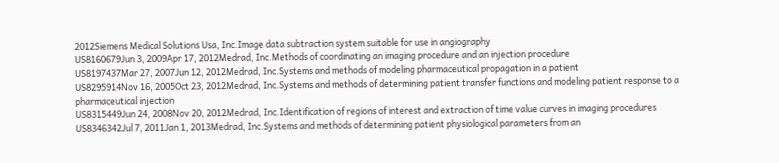2012Siemens Medical Solutions Usa, Inc.Image data subtraction system suitable for use in angiography
US8160679Jun 3, 2009Apr 17, 2012Medrad, Inc.Methods of coordinating an imaging procedure and an injection procedure
US8197437Mar 27, 2007Jun 12, 2012Medrad, Inc.Systems and methods of modeling pharmaceutical propagation in a patient
US8295914Nov 16, 2005Oct 23, 2012Medrad, Inc.Systems and methods of determining patient transfer functions and modeling patient response to a pharmaceutical injection
US8315449Jun 24, 2008Nov 20, 2012Medrad, Inc.Identification of regions of interest and extraction of time value curves in imaging procedures
US8346342Jul 7, 2011Jan 1, 2013Medrad, Inc.Systems and methods of determining patient physiological parameters from an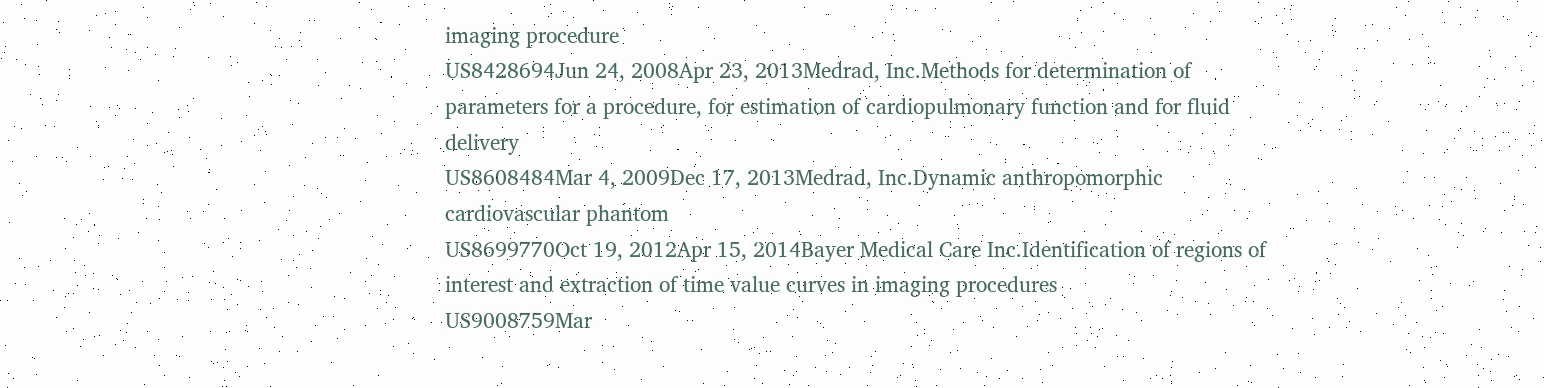imaging procedure
US8428694Jun 24, 2008Apr 23, 2013Medrad, Inc.Methods for determination of parameters for a procedure, for estimation of cardiopulmonary function and for fluid delivery
US8608484Mar 4, 2009Dec 17, 2013Medrad, Inc.Dynamic anthropomorphic cardiovascular phantom
US8699770Oct 19, 2012Apr 15, 2014Bayer Medical Care Inc.Identification of regions of interest and extraction of time value curves in imaging procedures
US9008759Mar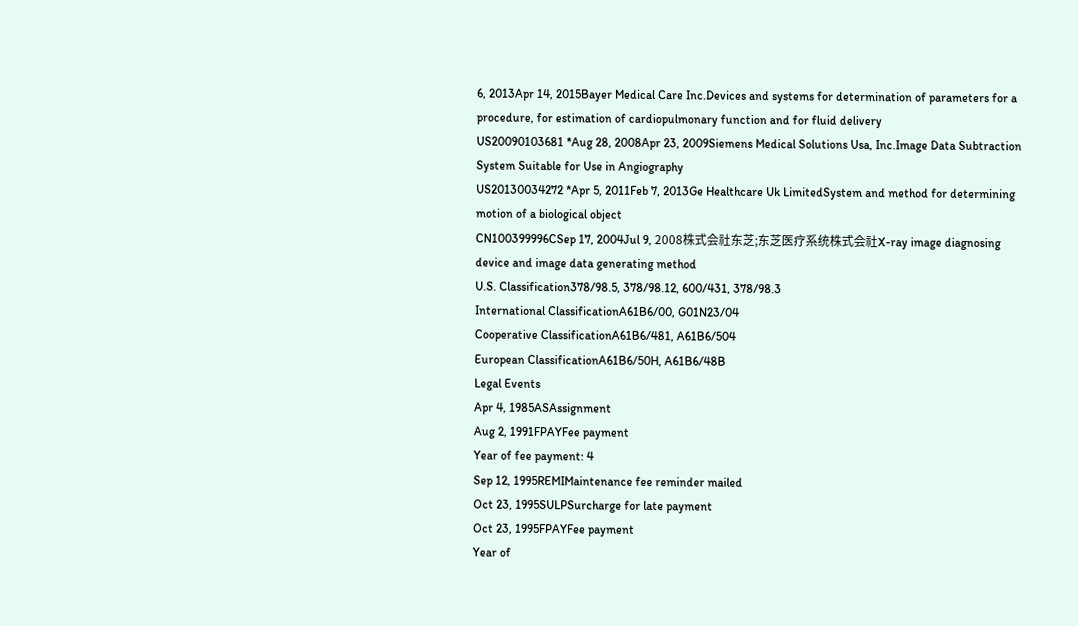6, 2013Apr 14, 2015Bayer Medical Care Inc.Devices and systems for determination of parameters for a procedure, for estimation of cardiopulmonary function and for fluid delivery
US20090103681 *Aug 28, 2008Apr 23, 2009Siemens Medical Solutions Usa, Inc.Image Data Subtraction System Suitable for Use in Angiography
US20130034272 *Apr 5, 2011Feb 7, 2013Ge Healthcare Uk LimitedSystem and method for determining motion of a biological object
CN100399996CSep 17, 2004Jul 9, 2008株式会社东芝;东芝医疗系统株式会社X-ray image diagnosing device and image data generating method
U.S. Classification378/98.5, 378/98.12, 600/431, 378/98.3
International ClassificationA61B6/00, G01N23/04
Cooperative ClassificationA61B6/481, A61B6/504
European ClassificationA61B6/50H, A61B6/48B
Legal Events
Apr 4, 1985ASAssignment
Aug 2, 1991FPAYFee payment
Year of fee payment: 4
Sep 12, 1995REMIMaintenance fee reminder mailed
Oct 23, 1995SULPSurcharge for late payment
Oct 23, 1995FPAYFee payment
Year of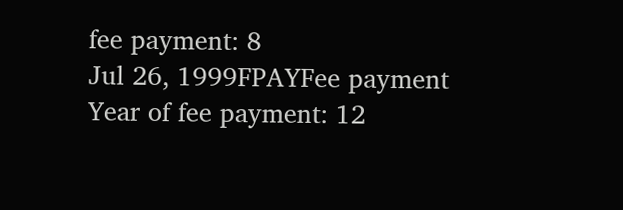fee payment: 8
Jul 26, 1999FPAYFee payment
Year of fee payment: 12